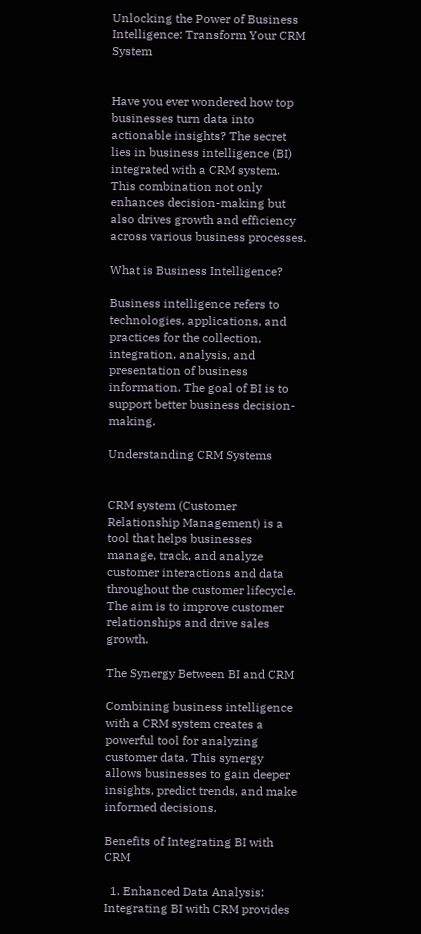Unlocking the Power of Business Intelligence: Transform Your CRM System


Have you ever wondered how top businesses turn data into actionable insights? The secret lies in business intelligence (BI) integrated with a CRM system. This combination not only enhances decision-making but also drives growth and efficiency across various business processes.

What is Business Intelligence?

Business intelligence refers to technologies, applications, and practices for the collection, integration, analysis, and presentation of business information. The goal of BI is to support better business decision-making.

Understanding CRM Systems


CRM system (Customer Relationship Management) is a tool that helps businesses manage, track, and analyze customer interactions and data throughout the customer lifecycle. The aim is to improve customer relationships and drive sales growth.

The Synergy Between BI and CRM

Combining business intelligence with a CRM system creates a powerful tool for analyzing customer data. This synergy allows businesses to gain deeper insights, predict trends, and make informed decisions.

Benefits of Integrating BI with CRM

  1. Enhanced Data Analysis: Integrating BI with CRM provides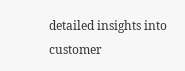detailed insights into customer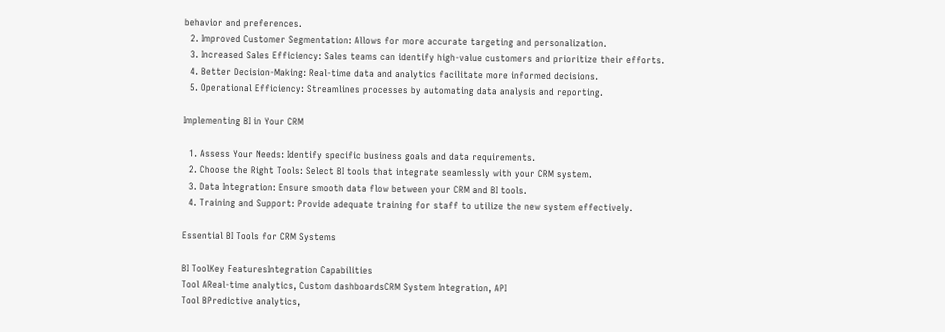behavior and preferences.
  2. Improved Customer Segmentation: Allows for more accurate targeting and personalization.
  3. Increased Sales Efficiency: Sales teams can identify high-value customers and prioritize their efforts.
  4. Better Decision-Making: Real-time data and analytics facilitate more informed decisions.
  5. Operational Efficiency: Streamlines processes by automating data analysis and reporting.

Implementing BI in Your CRM

  1. Assess Your Needs: Identify specific business goals and data requirements.
  2. Choose the Right Tools: Select BI tools that integrate seamlessly with your CRM system.
  3. Data Integration: Ensure smooth data flow between your CRM and BI tools.
  4. Training and Support: Provide adequate training for staff to utilize the new system effectively.

Essential BI Tools for CRM Systems

BI ToolKey FeaturesIntegration Capabilities
Tool AReal-time analytics, Custom dashboardsCRM System Integration, API
Tool BPredictive analytics,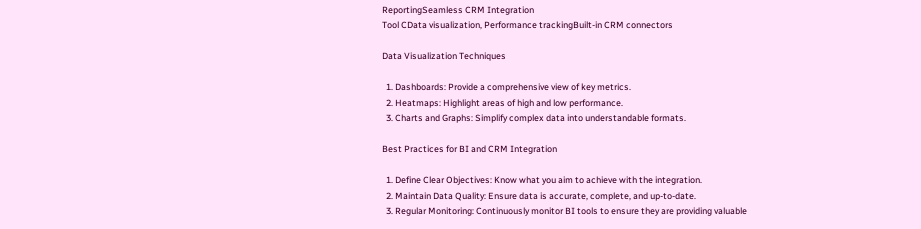ReportingSeamless CRM Integration
Tool CData visualization, Performance trackingBuilt-in CRM connectors

Data Visualization Techniques

  1. Dashboards: Provide a comprehensive view of key metrics.
  2. Heatmaps: Highlight areas of high and low performance.
  3. Charts and Graphs: Simplify complex data into understandable formats.

Best Practices for BI and CRM Integration

  1. Define Clear Objectives: Know what you aim to achieve with the integration.
  2. Maintain Data Quality: Ensure data is accurate, complete, and up-to-date.
  3. Regular Monitoring: Continuously monitor BI tools to ensure they are providing valuable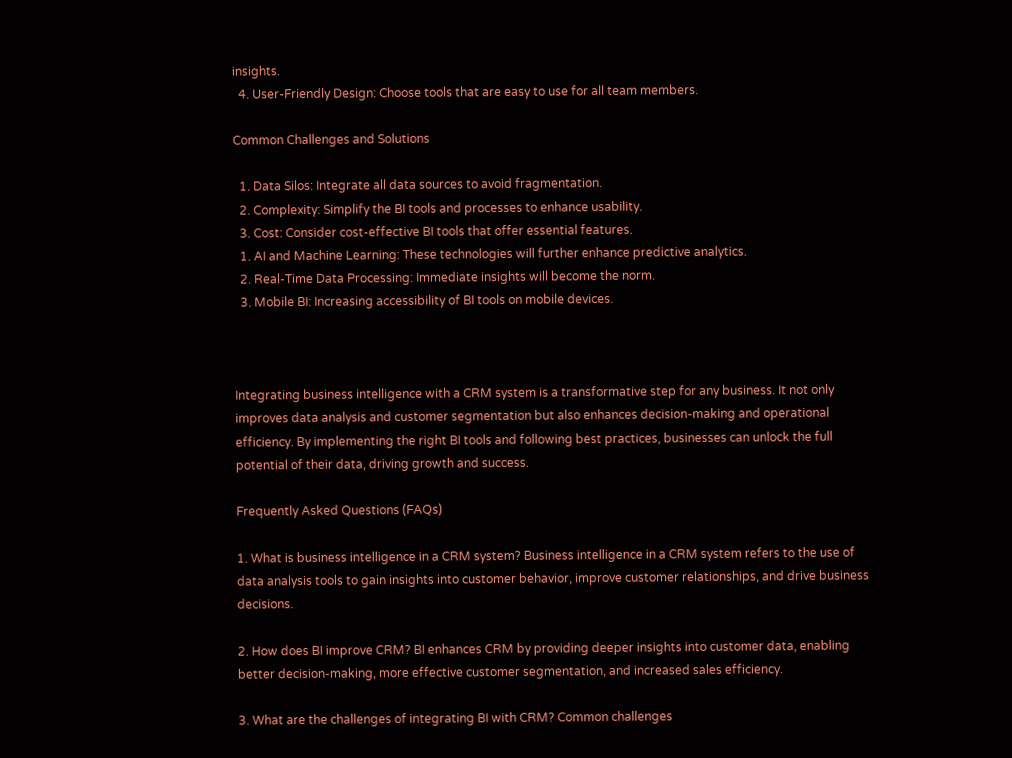insights.
  4. User-Friendly Design: Choose tools that are easy to use for all team members.

Common Challenges and Solutions

  1. Data Silos: Integrate all data sources to avoid fragmentation.
  2. Complexity: Simplify the BI tools and processes to enhance usability.
  3. Cost: Consider cost-effective BI tools that offer essential features.
  1. AI and Machine Learning: These technologies will further enhance predictive analytics.
  2. Real-Time Data Processing: Immediate insights will become the norm.
  3. Mobile BI: Increasing accessibility of BI tools on mobile devices.



Integrating business intelligence with a CRM system is a transformative step for any business. It not only improves data analysis and customer segmentation but also enhances decision-making and operational efficiency. By implementing the right BI tools and following best practices, businesses can unlock the full potential of their data, driving growth and success.

Frequently Asked Questions (FAQs)

1. What is business intelligence in a CRM system? Business intelligence in a CRM system refers to the use of data analysis tools to gain insights into customer behavior, improve customer relationships, and drive business decisions.

2. How does BI improve CRM? BI enhances CRM by providing deeper insights into customer data, enabling better decision-making, more effective customer segmentation, and increased sales efficiency.

3. What are the challenges of integrating BI with CRM? Common challenges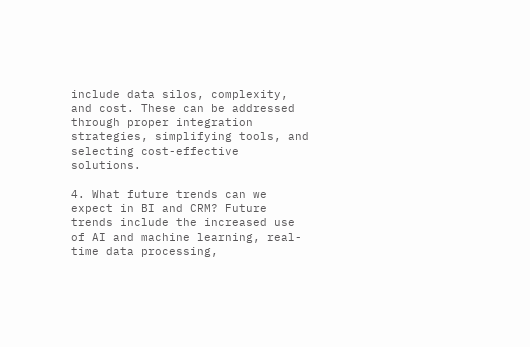include data silos, complexity, and cost. These can be addressed through proper integration strategies, simplifying tools, and selecting cost-effective solutions.

4. What future trends can we expect in BI and CRM? Future trends include the increased use of AI and machine learning, real-time data processing,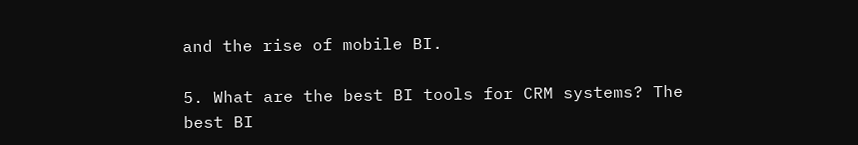and the rise of mobile BI.

5. What are the best BI tools for CRM systems? The best BI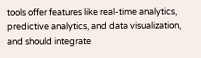tools offer features like real-time analytics, predictive analytics, and data visualization, and should integrate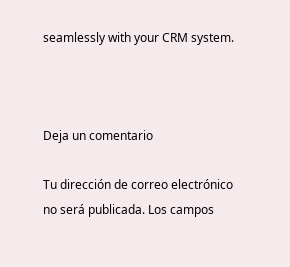seamlessly with your CRM system.



Deja un comentario

Tu dirección de correo electrónico no será publicada. Los campos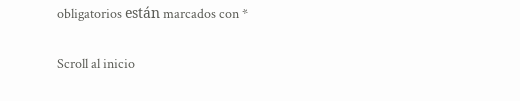obligatorios están marcados con *

Scroll al inicio